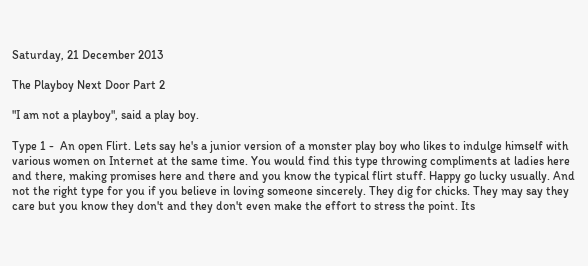Saturday, 21 December 2013

The Playboy Next Door Part 2

"I am not a playboy", said a play boy.

Type 1 -  An open Flirt. Lets say he's a junior version of a monster play boy who likes to indulge himself with various women on Internet at the same time. You would find this type throwing compliments at ladies here and there, making promises here and there and you know the typical flirt stuff. Happy go lucky usually. And not the right type for you if you believe in loving someone sincerely. They dig for chicks. They may say they care but you know they don't and they don't even make the effort to stress the point. Its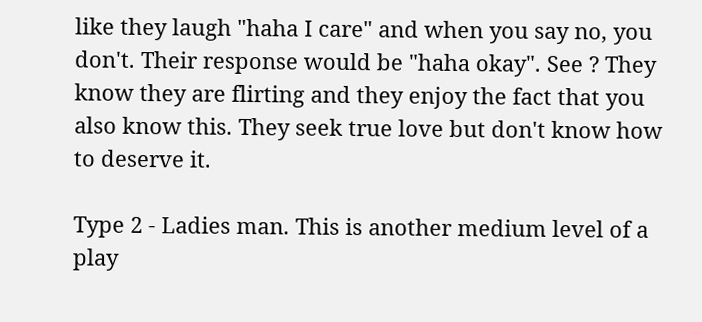like they laugh "haha I care" and when you say no, you don't. Their response would be "haha okay". See ? They know they are flirting and they enjoy the fact that you also know this. They seek true love but don't know how to deserve it.

Type 2 - Ladies man. This is another medium level of a play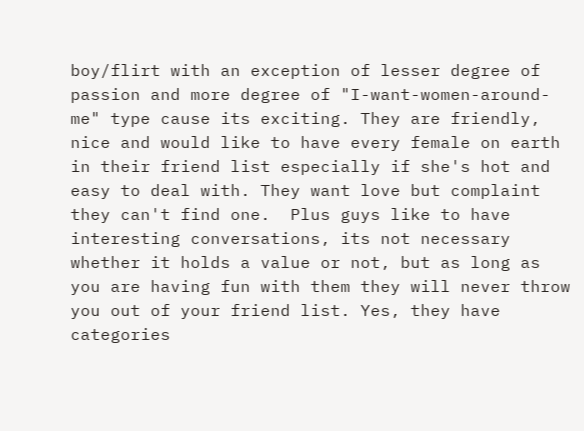boy/flirt with an exception of lesser degree of passion and more degree of "I-want-women-around-me" type cause its exciting. They are friendly, nice and would like to have every female on earth in their friend list especially if she's hot and easy to deal with. They want love but complaint they can't find one.  Plus guys like to have interesting conversations, its not necessary whether it holds a value or not, but as long as you are having fun with them they will never throw you out of your friend list. Yes, they have categories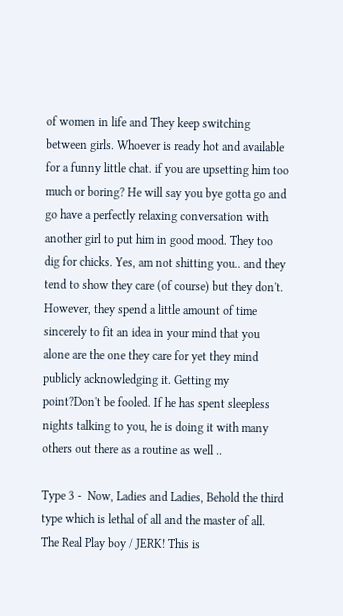of women in life and They keep switching between girls. Whoever is ready hot and available for a funny little chat. if you are upsetting him too much or boring? He will say you bye gotta go and go have a perfectly relaxing conversation with another girl to put him in good mood. They too dig for chicks. Yes, am not shitting you.. and they tend to show they care (of course) but they don't. However, they spend a little amount of time sincerely to fit an idea in your mind that you alone are the one they care for yet they mind publicly acknowledging it. Getting my point?Don't be fooled. If he has spent sleepless nights talking to you, he is doing it with many others out there as a routine as well ..

Type 3 -  Now, Ladies and Ladies, Behold the third type which is lethal of all and the master of all. The Real Play boy / JERK! This is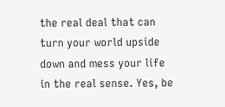the real deal that can turn your world upside down and mess your life in the real sense. Yes, be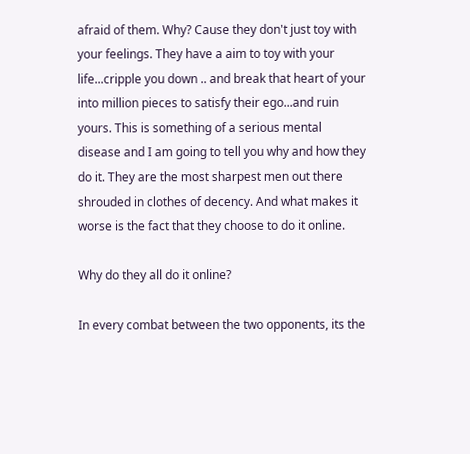afraid of them. Why? Cause they don't just toy with your feelings. They have a aim to toy with your life...cripple you down .. and break that heart of your into million pieces to satisfy their ego...and ruin yours. This is something of a serious mental disease and I am going to tell you why and how they do it. They are the most sharpest men out there shrouded in clothes of decency. And what makes it worse is the fact that they choose to do it online.

Why do they all do it online?

In every combat between the two opponents, its the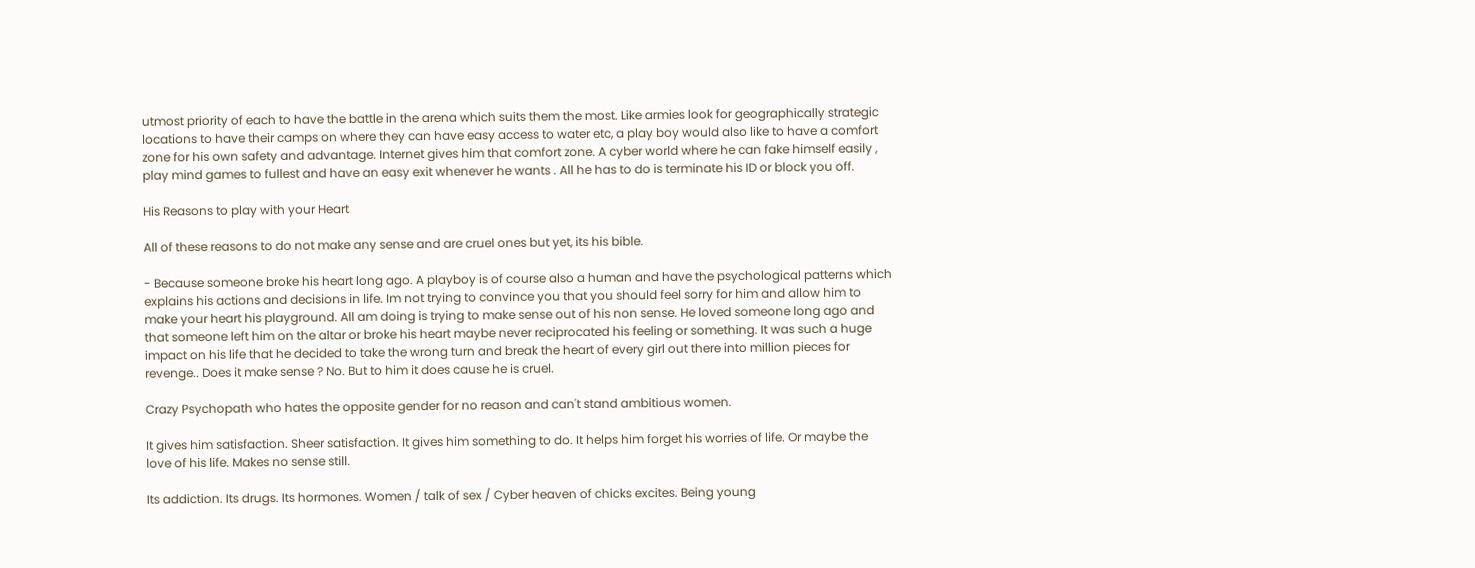utmost priority of each to have the battle in the arena which suits them the most. Like armies look for geographically strategic locations to have their camps on where they can have easy access to water etc, a play boy would also like to have a comfort zone for his own safety and advantage. Internet gives him that comfort zone. A cyber world where he can fake himself easily , play mind games to fullest and have an easy exit whenever he wants . All he has to do is terminate his ID or block you off.

His Reasons to play with your Heart

All of these reasons to do not make any sense and are cruel ones but yet, its his bible.

- Because someone broke his heart long ago. A playboy is of course also a human and have the psychological patterns which explains his actions and decisions in life. Im not trying to convince you that you should feel sorry for him and allow him to make your heart his playground. All am doing is trying to make sense out of his non sense. He loved someone long ago and that someone left him on the altar or broke his heart maybe never reciprocated his feeling or something. It was such a huge impact on his life that he decided to take the wrong turn and break the heart of every girl out there into million pieces for revenge.. Does it make sense ? No. But to him it does cause he is cruel.

Crazy Psychopath who hates the opposite gender for no reason and can't stand ambitious women.

It gives him satisfaction. Sheer satisfaction. It gives him something to do. It helps him forget his worries of life. Or maybe the love of his life. Makes no sense still.

Its addiction. Its drugs. Its hormones. Women / talk of sex / Cyber heaven of chicks excites. Being young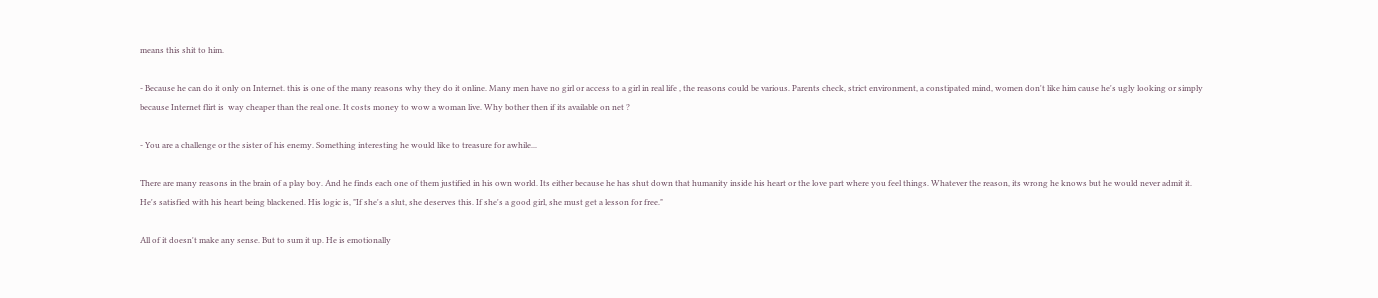means this shit to him.

- Because he can do it only on Internet. this is one of the many reasons why they do it online. Many men have no girl or access to a girl in real life , the reasons could be various. Parents check, strict environment, a constipated mind, women don't like him cause he's ugly looking or simply because Internet flirt is  way cheaper than the real one. It costs money to wow a woman live. Why bother then if its available on net ?

- You are a challenge or the sister of his enemy. Something interesting he would like to treasure for awhile...

There are many reasons in the brain of a play boy. And he finds each one of them justified in his own world. Its either because he has shut down that humanity inside his heart or the love part where you feel things. Whatever the reason, its wrong he knows but he would never admit it. He's satisfied with his heart being blackened. His logic is, "If she's a slut, she deserves this. If she's a good girl, she must get a lesson for free."

All of it doesn't make any sense. But to sum it up. He is emotionally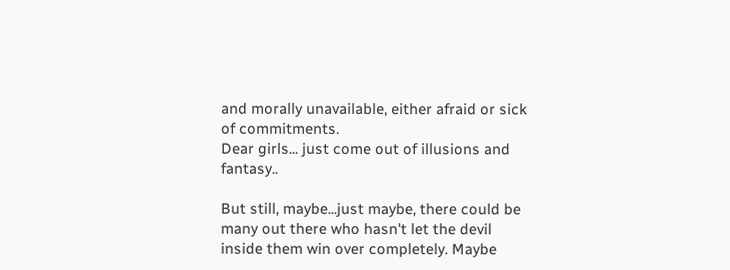and morally unavailable, either afraid or sick of commitments.
Dear girls... just come out of illusions and fantasy..

But still, maybe...just maybe, there could be many out there who hasn't let the devil inside them win over completely. Maybe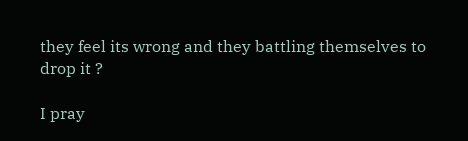they feel its wrong and they battling themselves to drop it ?

I pray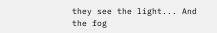they see the light... And the fog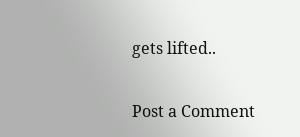gets lifted..

Post a Comment